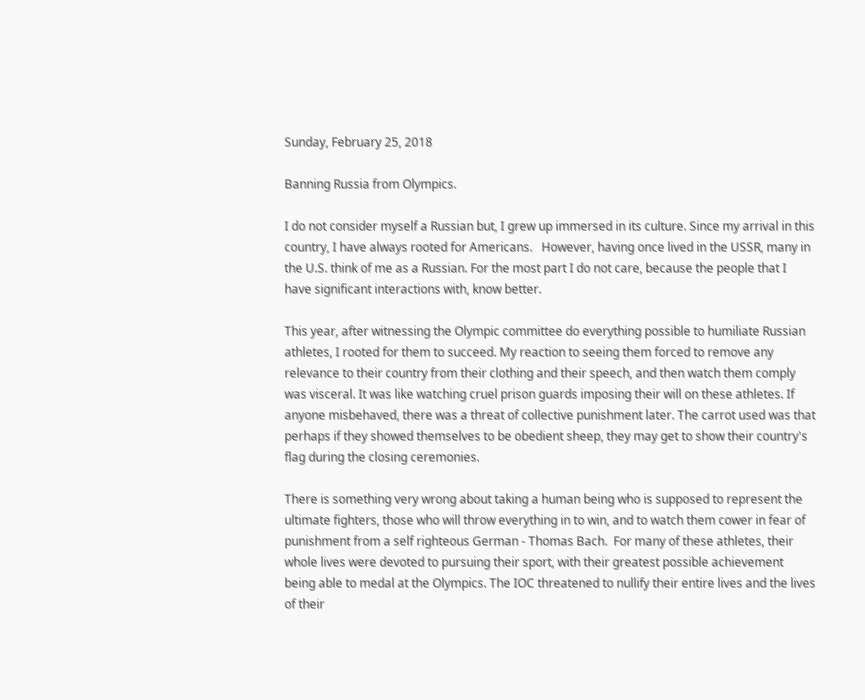Sunday, February 25, 2018

Banning Russia from Olympics.

I do not consider myself a Russian but, I grew up immersed in its culture. Since my arrival in this country, I have always rooted for Americans.   However, having once lived in the USSR, many in the U.S. think of me as a Russian. For the most part I do not care, because the people that I have significant interactions with, know better.

This year, after witnessing the Olympic committee do everything possible to humiliate Russian athletes, I rooted for them to succeed. My reaction to seeing them forced to remove any relevance to their country from their clothing and their speech, and then watch them comply was visceral. It was like watching cruel prison guards imposing their will on these athletes. If anyone misbehaved, there was a threat of collective punishment later. The carrot used was that perhaps if they showed themselves to be obedient sheep, they may get to show their country's flag during the closing ceremonies.

There is something very wrong about taking a human being who is supposed to represent the ultimate fighters, those who will throw everything in to win, and to watch them cower in fear of punishment from a self righteous German - Thomas Bach.  For many of these athletes, their whole lives were devoted to pursuing their sport, with their greatest possible achievement being able to medal at the Olympics. The IOC threatened to nullify their entire lives and the lives of their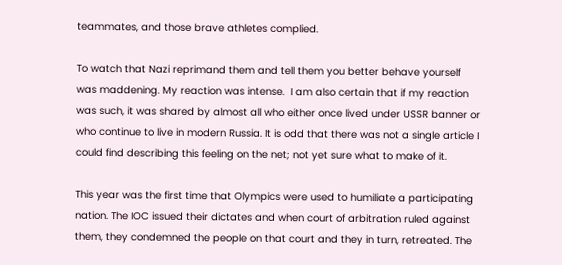teammates, and those brave athletes complied.

To watch that Nazi reprimand them and tell them you better behave yourself was maddening. My reaction was intense.  I am also certain that if my reaction was such, it was shared by almost all who either once lived under USSR banner or who continue to live in modern Russia. It is odd that there was not a single article I could find describing this feeling on the net; not yet sure what to make of it.

This year was the first time that Olympics were used to humiliate a participating nation. The IOC issued their dictates and when court of arbitration ruled against them, they condemned the people on that court and they in turn, retreated. The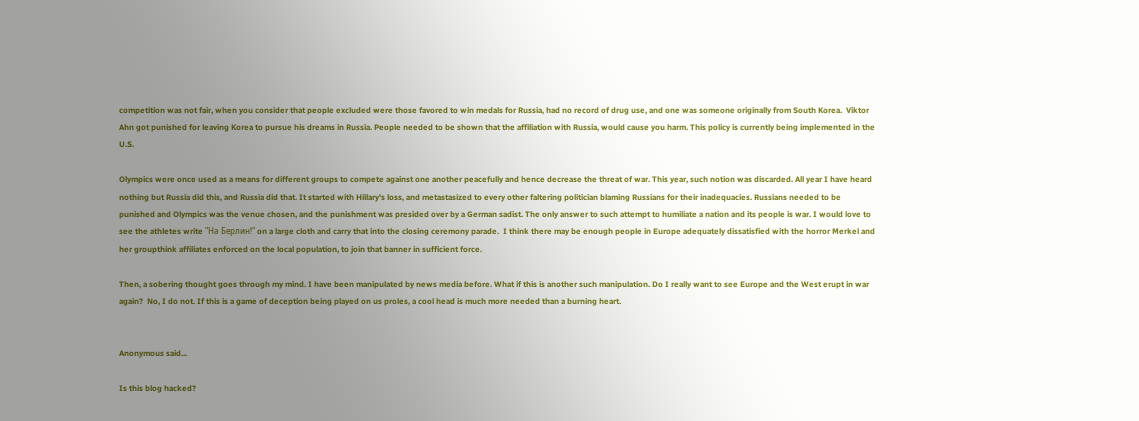competition was not fair, when you consider that people excluded were those favored to win medals for Russia, had no record of drug use, and one was someone originally from South Korea.  Viktor Ahn got punished for leaving Korea to pursue his dreams in Russia. People needed to be shown that the affiliation with Russia, would cause you harm. This policy is currently being implemented in the U.S.

Olympics were once used as a means for different groups to compete against one another peacefully and hence decrease the threat of war. This year, such notion was discarded. All year I have heard nothing but Russia did this, and Russia did that. It started with Hillary's loss, and metastasized to every other faltering politician blaming Russians for their inadequacies. Russians needed to be punished and Olympics was the venue chosen, and the punishment was presided over by a German sadist. The only answer to such attempt to humiliate a nation and its people is war. I would love to see the athletes write "На Берлин!" on a large cloth and carry that into the closing ceremony parade.  I think there may be enough people in Europe adequately dissatisfied with the horror Merkel and her groupthink affiliates enforced on the local population, to join that banner in sufficient force.

Then, a sobering thought goes through my mind. I have been manipulated by news media before. What if this is another such manipulation. Do I really want to see Europe and the West erupt in war again?  No, I do not. If this is a game of deception being played on us proles, a cool head is much more needed than a burning heart.


Anonymous said...

Is this blog hacked?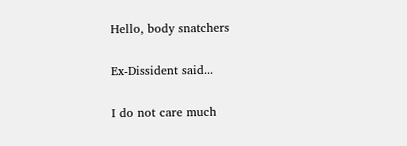Hello, body snatchers

Ex-Dissident said...

I do not care much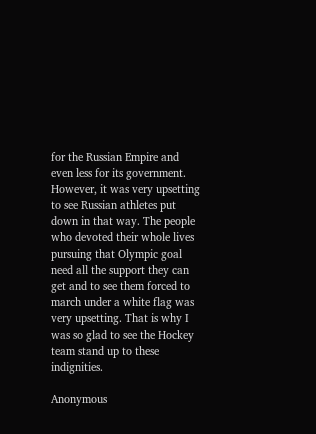for the Russian Empire and even less for its government. However, it was very upsetting to see Russian athletes put down in that way. The people who devoted their whole lives pursuing that Olympic goal need all the support they can get and to see them forced to march under a white flag was very upsetting. That is why I was so glad to see the Hockey team stand up to these indignities.

Anonymous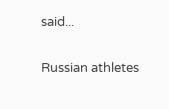said...

Russian athletes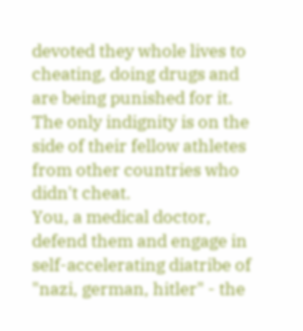devoted they whole lives to cheating, doing drugs and are being punished for it. The only indignity is on the side of their fellow athletes from other countries who didn't cheat.
You, a medical doctor, defend them and engage in self-accelerating diatribe of "nazi, german, hitler" - the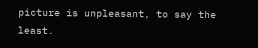picture is unpleasant, to say the least.